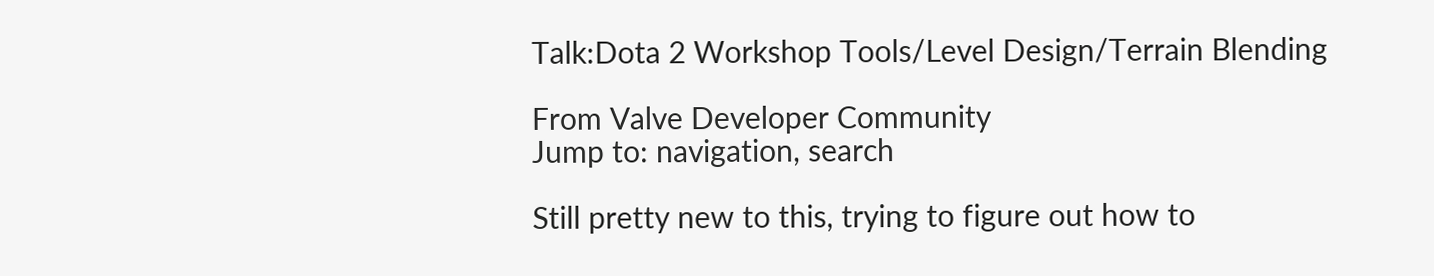Talk:Dota 2 Workshop Tools/Level Design/Terrain Blending

From Valve Developer Community
Jump to: navigation, search

Still pretty new to this, trying to figure out how to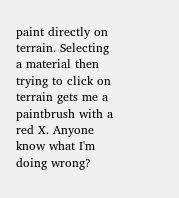paint directly on terrain. Selecting a material then trying to click on terrain gets me a paintbrush with a red X. Anyone know what I'm doing wrong?